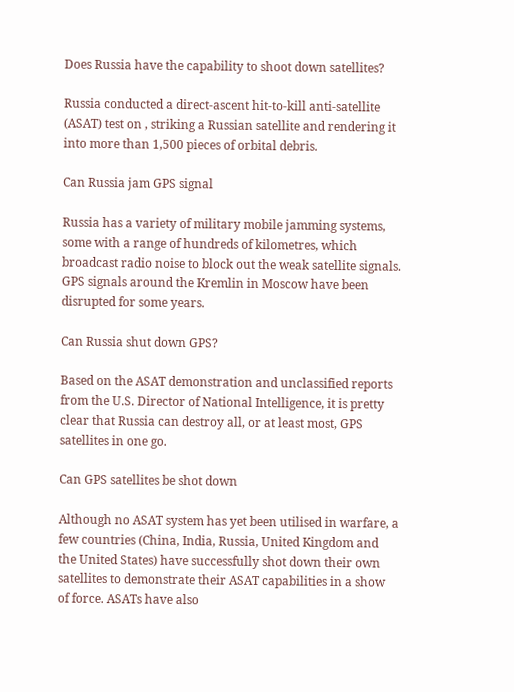Does Russia have the capability to shoot down satellites?

Russia conducted a direct-ascent hit-to-kill anti-satellite (ASAT) test on , striking a Russian satellite and rendering it into more than 1,500 pieces of orbital debris.

Can Russia jam GPS signal

Russia has a variety of military mobile jamming systems, some with a range of hundreds of kilometres, which broadcast radio noise to block out the weak satellite signals. GPS signals around the Kremlin in Moscow have been disrupted for some years.

Can Russia shut down GPS?

Based on the ASAT demonstration and unclassified reports from the U.S. Director of National Intelligence, it is pretty clear that Russia can destroy all, or at least most, GPS satellites in one go.

Can GPS satellites be shot down

Although no ASAT system has yet been utilised in warfare, a few countries (China, India, Russia, United Kingdom and the United States) have successfully shot down their own satellites to demonstrate their ASAT capabilities in a show of force. ASATs have also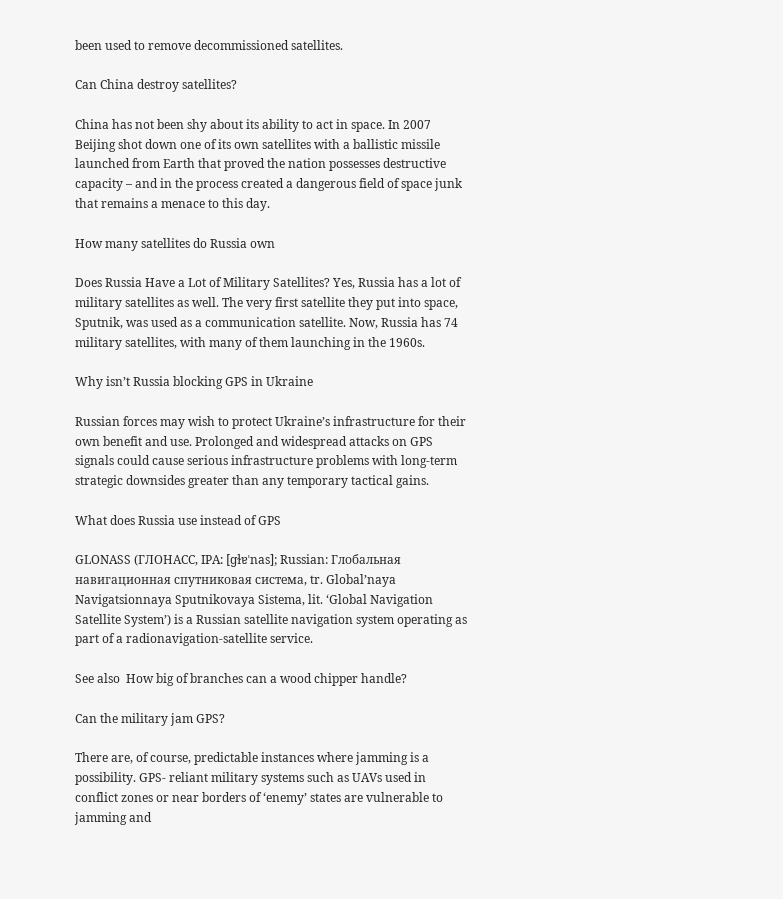been used to remove decommissioned satellites.

Can China destroy satellites?

China has not been shy about its ability to act in space. In 2007 Beijing shot down one of its own satellites with a ballistic missile launched from Earth that proved the nation possesses destructive capacity – and in the process created a dangerous field of space junk that remains a menace to this day.

How many satellites do Russia own

Does Russia Have a Lot of Military Satellites? Yes, Russia has a lot of military satellites as well. The very first satellite they put into space, Sputnik, was used as a communication satellite. Now, Russia has 74 military satellites, with many of them launching in the 1960s.

Why isn’t Russia blocking GPS in Ukraine

Russian forces may wish to protect Ukraine’s infrastructure for their own benefit and use. Prolonged and widespread attacks on GPS signals could cause serious infrastructure problems with long-term strategic downsides greater than any temporary tactical gains.

What does Russia use instead of GPS

GLONASS (ГЛОНАСС, IPA: [ɡɫɐˈnas]; Russian: Глобальная навигационная спутниковая система, tr. Global’naya Navigatsionnaya Sputnikovaya Sistema, lit. ‘Global Navigation Satellite System’) is a Russian satellite navigation system operating as part of a radionavigation-satellite service.

See also  How big of branches can a wood chipper handle?

Can the military jam GPS?

There are, of course, predictable instances where jamming is a possibility. GPS- reliant military systems such as UAVs used in conflict zones or near borders of ‘enemy’ states are vulnerable to jamming and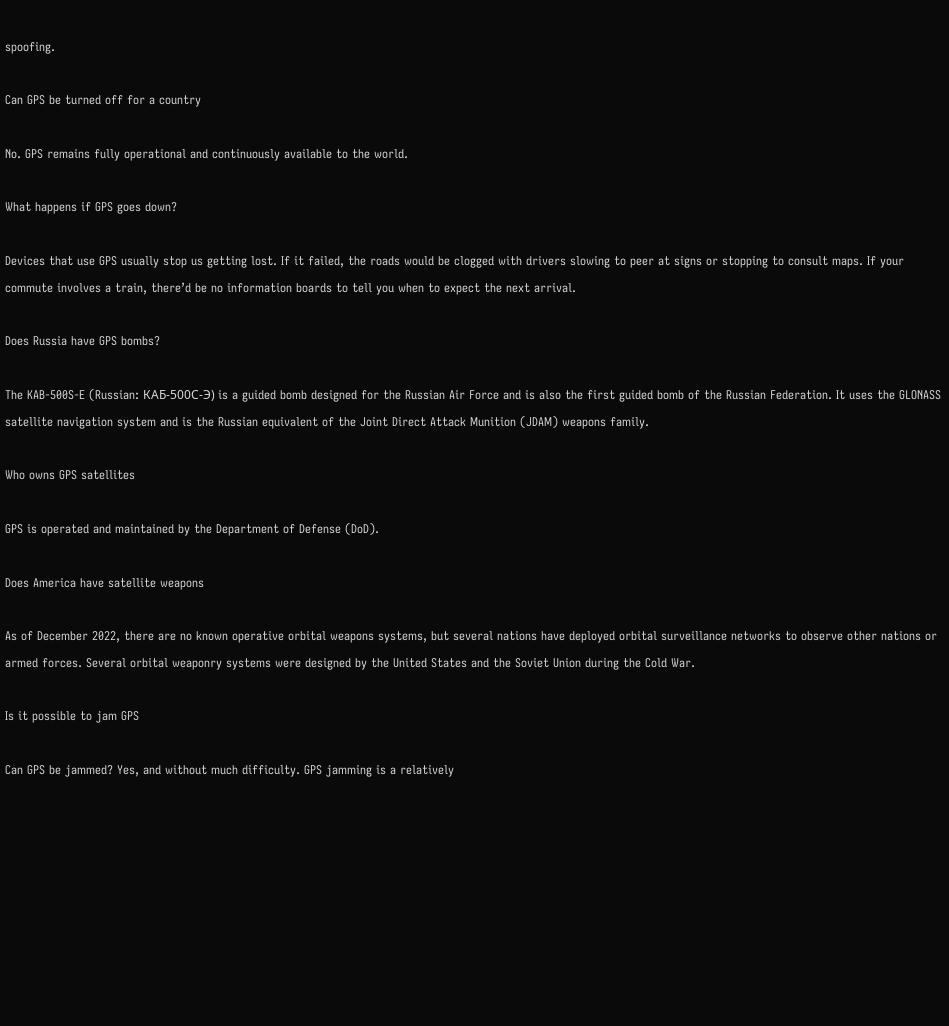spoofing.

Can GPS be turned off for a country

No. GPS remains fully operational and continuously available to the world.

What happens if GPS goes down?

Devices that use GPS usually stop us getting lost. If it failed, the roads would be clogged with drivers slowing to peer at signs or stopping to consult maps. If your commute involves a train, there’d be no information boards to tell you when to expect the next arrival.

Does Russia have GPS bombs?

The KAB-500S-E (Russian: КАБ-500С-Э) is a guided bomb designed for the Russian Air Force and is also the first guided bomb of the Russian Federation. It uses the GLONASS satellite navigation system and is the Russian equivalent of the Joint Direct Attack Munition (JDAM) weapons family.

Who owns GPS satellites

GPS is operated and maintained by the Department of Defense (DoD).

Does America have satellite weapons

As of December 2022, there are no known operative orbital weapons systems, but several nations have deployed orbital surveillance networks to observe other nations or armed forces. Several orbital weaponry systems were designed by the United States and the Soviet Union during the Cold War.

Is it possible to jam GPS

Can GPS be jammed? Yes, and without much difficulty. GPS jamming is a relatively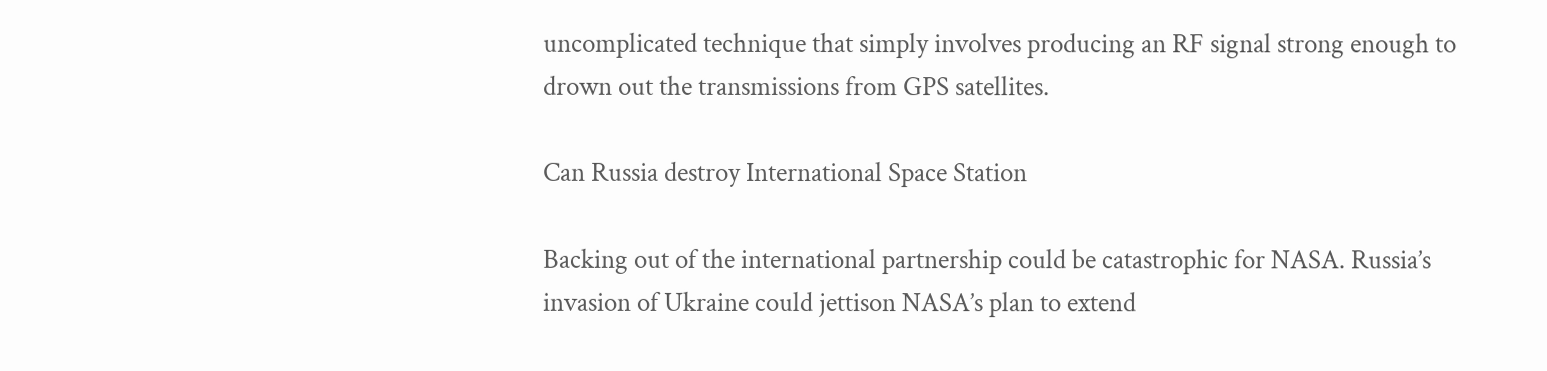uncomplicated technique that simply involves producing an RF signal strong enough to drown out the transmissions from GPS satellites.

Can Russia destroy International Space Station

Backing out of the international partnership could be catastrophic for NASA. Russia’s invasion of Ukraine could jettison NASA’s plan to extend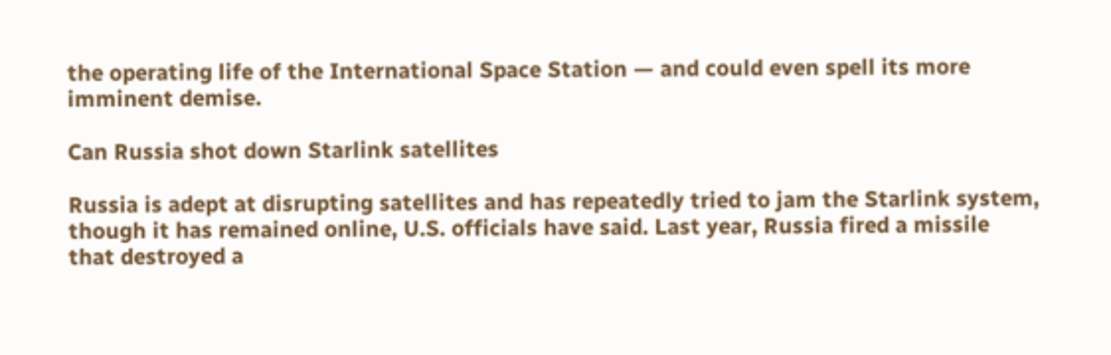the operating life of the International Space Station — and could even spell its more imminent demise.

Can Russia shot down Starlink satellites

Russia is adept at disrupting satellites and has repeatedly tried to jam the Starlink system, though it has remained online, U.S. officials have said. Last year, Russia fired a missile that destroyed a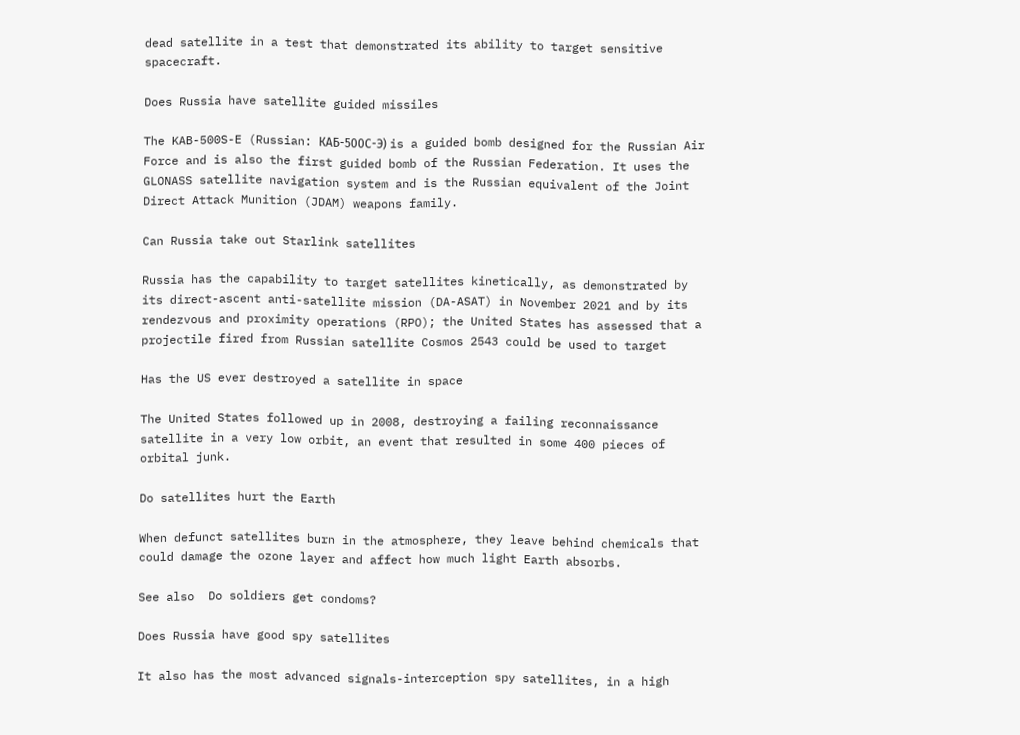dead satellite in a test that demonstrated its ability to target sensitive spacecraft.

Does Russia have satellite guided missiles

The KAB-500S-E (Russian: КАБ-500С-Э) is a guided bomb designed for the Russian Air Force and is also the first guided bomb of the Russian Federation. It uses the GLONASS satellite navigation system and is the Russian equivalent of the Joint Direct Attack Munition (JDAM) weapons family.

Can Russia take out Starlink satellites

Russia has the capability to target satellites kinetically, as demonstrated by its direct-ascent anti-satellite mission (DA-ASAT) in November 2021 and by its rendezvous and proximity operations (RPO); the United States has assessed that a projectile fired from Russian satellite Cosmos 2543 could be used to target

Has the US ever destroyed a satellite in space

The United States followed up in 2008, destroying a failing reconnaissance satellite in a very low orbit, an event that resulted in some 400 pieces of orbital junk.

Do satellites hurt the Earth

When defunct satellites burn in the atmosphere, they leave behind chemicals that could damage the ozone layer and affect how much light Earth absorbs.

See also  Do soldiers get condoms?

Does Russia have good spy satellites

It also has the most advanced signals-interception spy satellites, in a high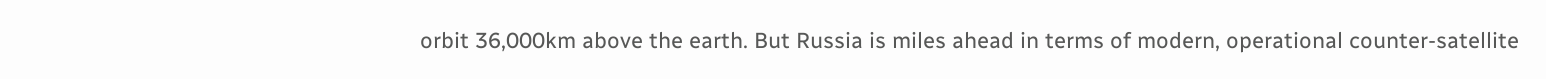orbit 36,000km above the earth. But Russia is miles ahead in terms of modern, operational counter-satellite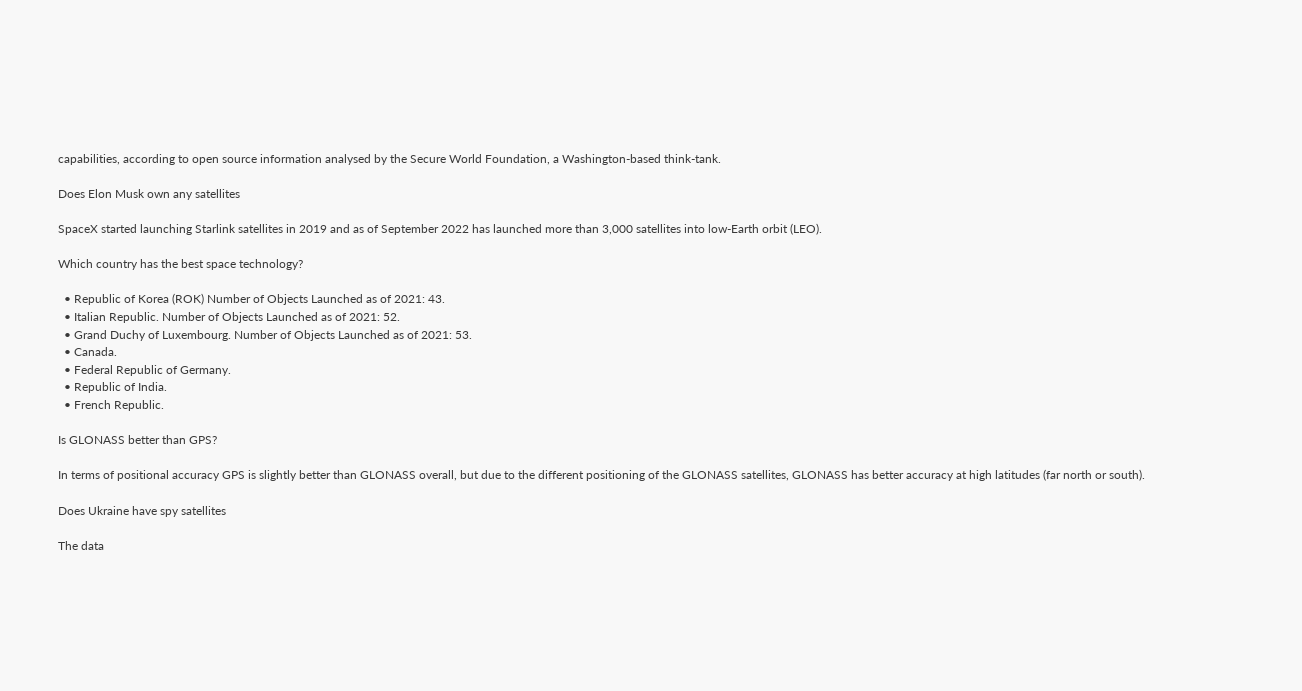capabilities, according to open source information analysed by the Secure World Foundation, a Washington-based think-tank.

Does Elon Musk own any satellites

SpaceX started launching Starlink satellites in 2019 and as of September 2022 has launched more than 3,000 satellites into low-Earth orbit (LEO).

Which country has the best space technology?

  • Republic of Korea (ROK) Number of Objects Launched as of 2021: 43.
  • Italian Republic. Number of Objects Launched as of 2021: 52.
  • Grand Duchy of Luxembourg. Number of Objects Launched as of 2021: 53.
  • Canada.
  • Federal Republic of Germany.
  • Republic of India.
  • French Republic.

Is GLONASS better than GPS?

In terms of positional accuracy GPS is slightly better than GLONASS overall, but due to the different positioning of the GLONASS satellites, GLONASS has better accuracy at high latitudes (far north or south).

Does Ukraine have spy satellites

The data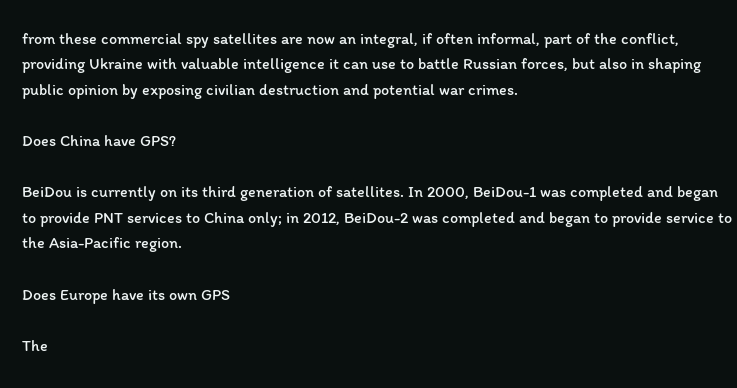from these commercial spy satellites are now an integral, if often informal, part of the conflict, providing Ukraine with valuable intelligence it can use to battle Russian forces, but also in shaping public opinion by exposing civilian destruction and potential war crimes.

Does China have GPS?

BeiDou is currently on its third generation of satellites. In 2000, BeiDou-1 was completed and began to provide PNT services to China only; in 2012, BeiDou-2 was completed and began to provide service to the Asia-Pacific region.

Does Europe have its own GPS

The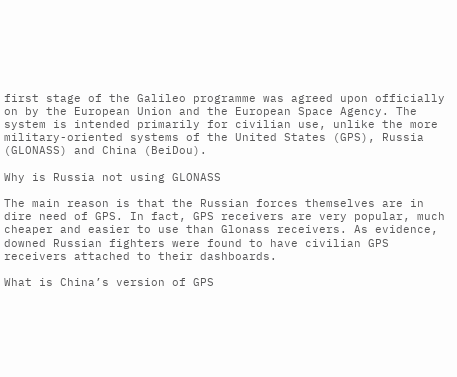first stage of the Galileo programme was agreed upon officially on by the European Union and the European Space Agency. The system is intended primarily for civilian use, unlike the more military-oriented systems of the United States (GPS), Russia (GLONASS) and China (BeiDou).

Why is Russia not using GLONASS

The main reason is that the Russian forces themselves are in dire need of GPS. In fact, GPS receivers are very popular, much cheaper and easier to use than Glonass receivers. As evidence, downed Russian fighters were found to have civilian GPS receivers attached to their dashboards.

What is China’s version of GPS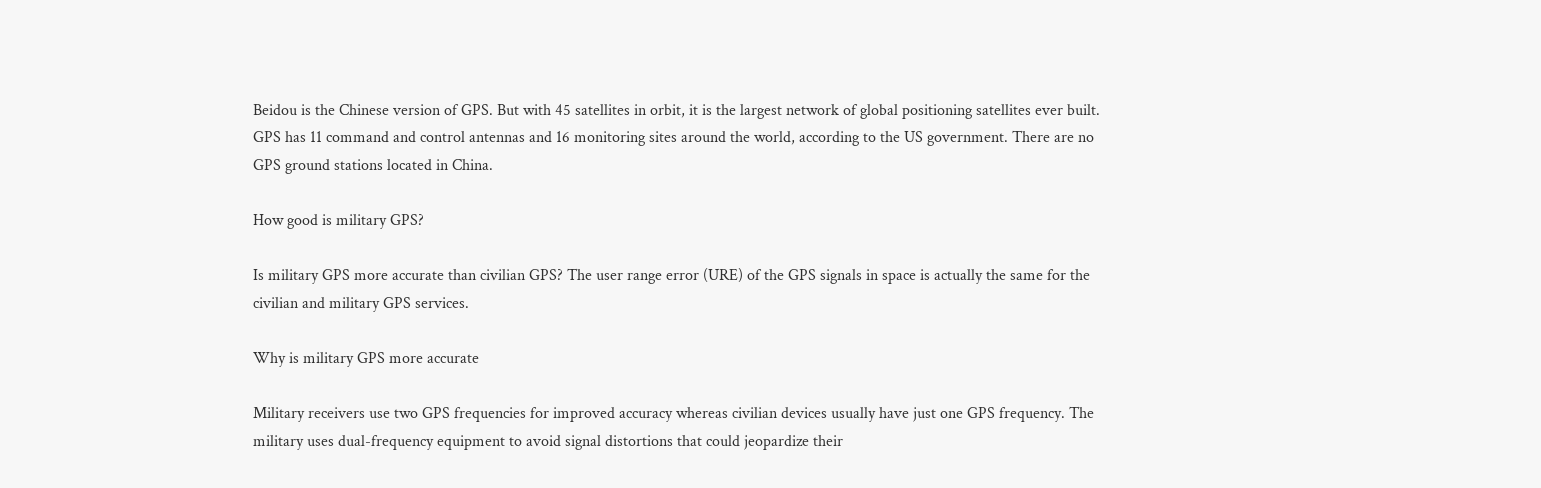Beidou is the Chinese version of GPS. But with 45 satellites in orbit, it is the largest network of global positioning satellites ever built. GPS has 11 command and control antennas and 16 monitoring sites around the world, according to the US government. There are no GPS ground stations located in China.

How good is military GPS?

Is military GPS more accurate than civilian GPS? The user range error (URE) of the GPS signals in space is actually the same for the civilian and military GPS services.

Why is military GPS more accurate

Military receivers use two GPS frequencies for improved accuracy whereas civilian devices usually have just one GPS frequency. The military uses dual-frequency equipment to avoid signal distortions that could jeopardize their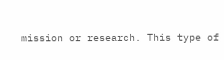mission or research. This type of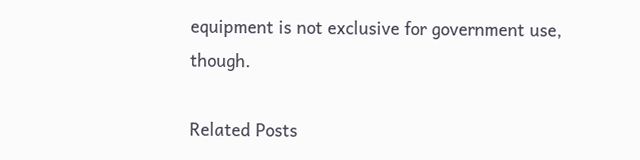equipment is not exclusive for government use, though.

Related Posts